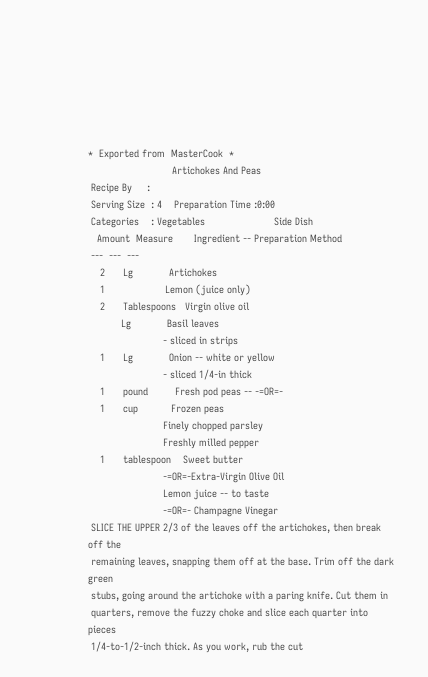*  Exported from  MasterCook  *
                            Artichokes And Peas
 Recipe By     :
 Serving Size  : 4    Preparation Time :0:00
 Categories    : Vegetables                       Side Dish
   Amount  Measure       Ingredient -- Preparation Method
 ---  ---  ---
    2      Lg            Artichokes
    1                    Lemon (juice only)
    2      Tablespoons   Virgin olive oil
           Lg            Basil leaves
                         - sliced in strips
    1      Lg            Onion -- white or yellow
                         - sliced 1/4-in thick
    1      pound         Fresh pod peas -- -=OR=-
    1      cup           Frozen peas
                         Finely chopped parsley
                         Freshly milled pepper
    1      tablespoon    Sweet butter
                         -=OR=-Extra-Virgin Olive Oil
                         Lemon juice -- to taste
                         -=OR=- Champagne Vinegar
 SLICE THE UPPER 2/3 of the leaves off the artichokes, then break off the
 remaining leaves, snapping them off at the base. Trim off the dark green
 stubs, going around the artichoke with a paring knife. Cut them in
 quarters, remove the fuzzy choke and slice each quarter into pieces
 1/4-to-1/2-inch thick. As you work, rub the cut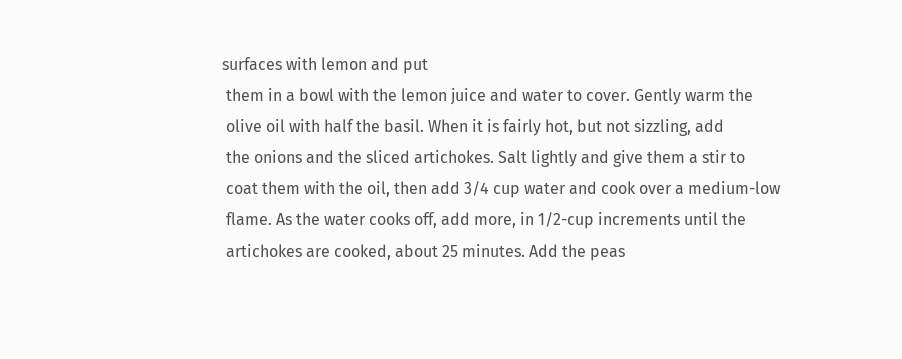surfaces with lemon and put
 them in a bowl with the lemon juice and water to cover. Gently warm the
 olive oil with half the basil. When it is fairly hot, but not sizzling, add
 the onions and the sliced artichokes. Salt lightly and give them a stir to
 coat them with the oil, then add 3/4 cup water and cook over a medium-low
 flame. As the water cooks off, add more, in 1/2-cup increments until the
 artichokes are cooked, about 25 minutes. Add the peas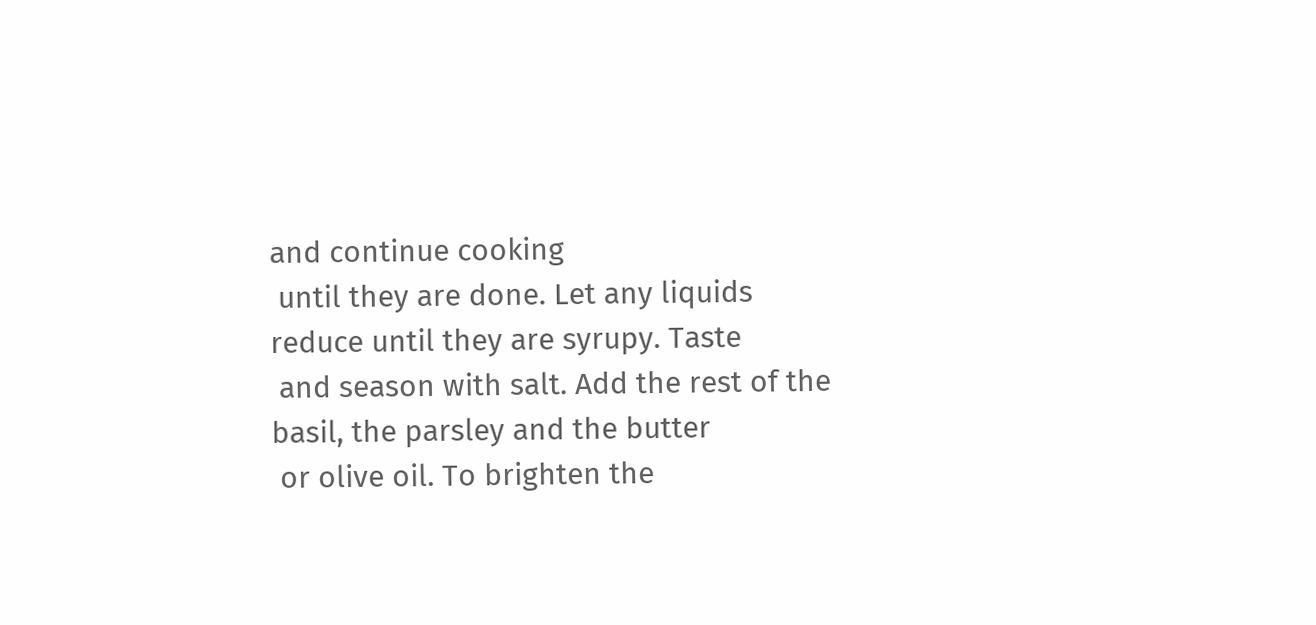and continue cooking
 until they are done. Let any liquids reduce until they are syrupy. Taste
 and season with salt. Add the rest of the basil, the parsley and the butter
 or olive oil. To brighten the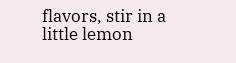flavors, stir in a little lemon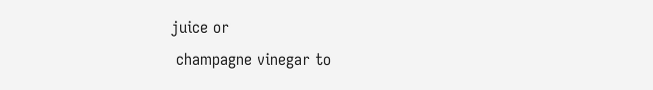juice or
 champagne vinegar to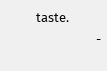taste.
                    -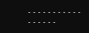- - - - - - - - - - - - - - - - -